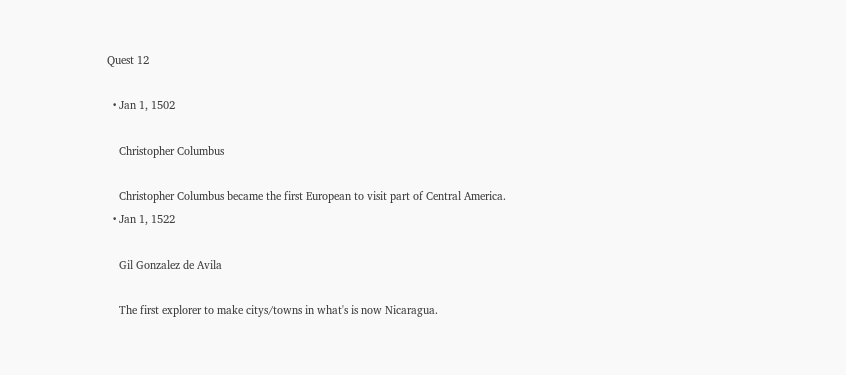Quest 12

  • Jan 1, 1502

    Christopher Columbus

    Christopher Columbus became the first European to visit part of Central America.
  • Jan 1, 1522

    Gil Gonzalez de Avila

    The first explorer to make citys/towns in what's is now Nicaragua.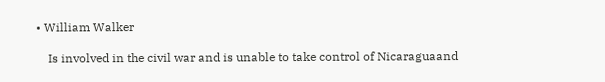• William Walker

    Is involved in the civil war and is unable to take control of Nicaraguaand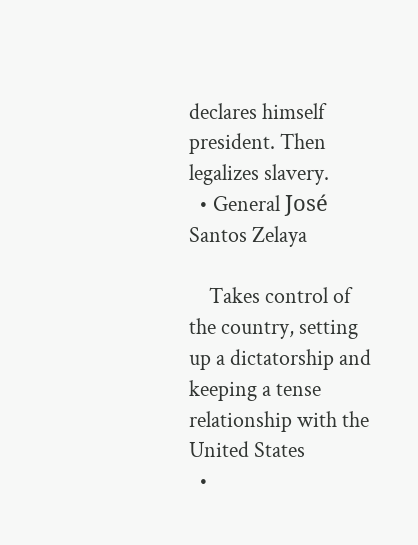declares himself president. Then legalizes slavery.
  • General José Santos Zelaya

    Takes control of the country, setting up a dictatorship and keeping a tense relationship with the United States
  •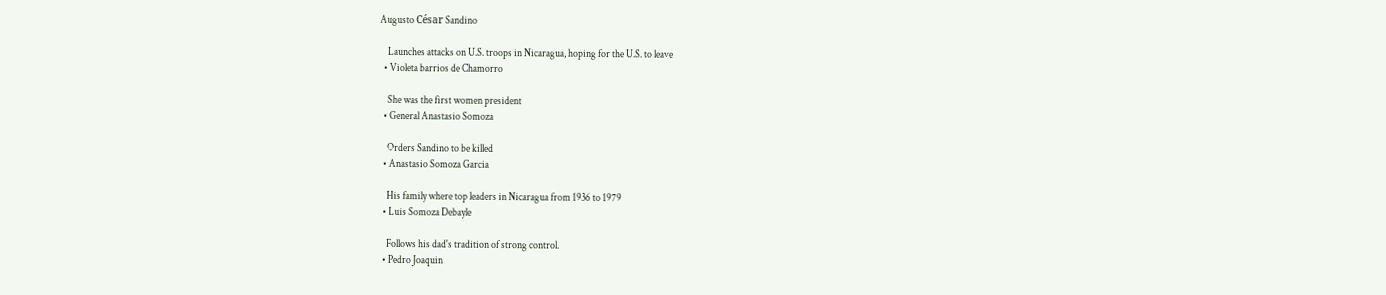Augusto César Sandino

    Launches attacks on U.S. troops in Nicaragua, hoping for the U.S. to leave
  • Violeta barrios de Chamorro

    She was the first women president
  • General Anastasio Somoza

    Orders Sandino to be killed
  • Anastasio Somoza Garcia

    His family where top leaders in Nicaragua from 1936 to 1979
  • Luis Somoza Debayle

    Follows his dad's tradition of strong control.
  • Pedro Joaquin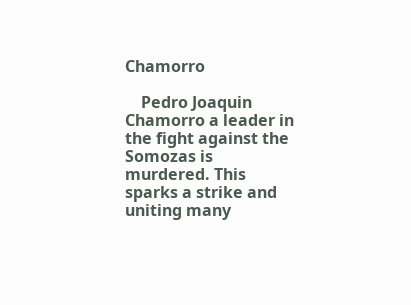Chamorro

    Pedro Joaquin Chamorro a leader in the fight against the Somozas is murdered. This sparks a strike and uniting many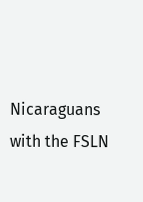Nicaraguans with the FSLN